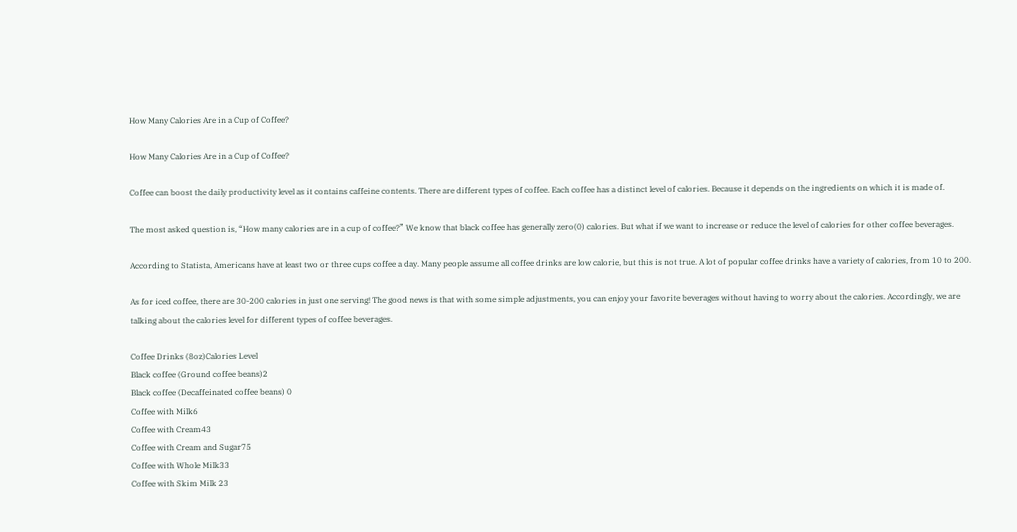How Many Calories Are in a Cup of Coffee?

How Many Calories Are in a Cup of Coffee?

Coffee can boost the daily productivity level as it contains caffeine contents. There are different types of coffee. Each coffee has a distinct level of calories. Because it depends on the ingredients on which it is made of.

The most asked question is, “How many calories are in a cup of coffee?” We know that black coffee has generally zero(0) calories. But what if we want to increase or reduce the level of calories for other coffee beverages.

According to Statista, Americans have at least two or three cups coffee a day. Many people assume all coffee drinks are low calorie, but this is not true. A lot of popular coffee drinks have a variety of calories, from 10 to 200.

As for iced coffee, there are 30-200 calories in just one serving! The good news is that with some simple adjustments, you can enjoy your favorite beverages without having to worry about the calories. Accordingly, we are talking about the calories level for different types of coffee beverages.

Coffee Drinks (8oz)Calories Level
Black coffee (Ground coffee beans)2
Black coffee (Decaffeinated coffee beans) 0
Coffee with Milk6
Coffee with Cream43
Coffee with Cream and Sugar75
Coffee with Whole Milk33
Coffee with Skim Milk 23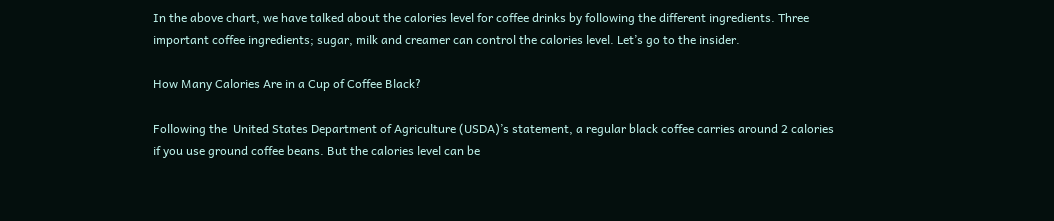In the above chart, we have talked about the calories level for coffee drinks by following the different ingredients. Three important coffee ingredients; sugar, milk and creamer can control the calories level. Let’s go to the insider.

How Many Calories Are in a Cup of Coffee Black?

Following the  United States Department of Agriculture (USDA)’s statement, a regular black coffee carries around 2 calories if you use ground coffee beans. But the calories level can be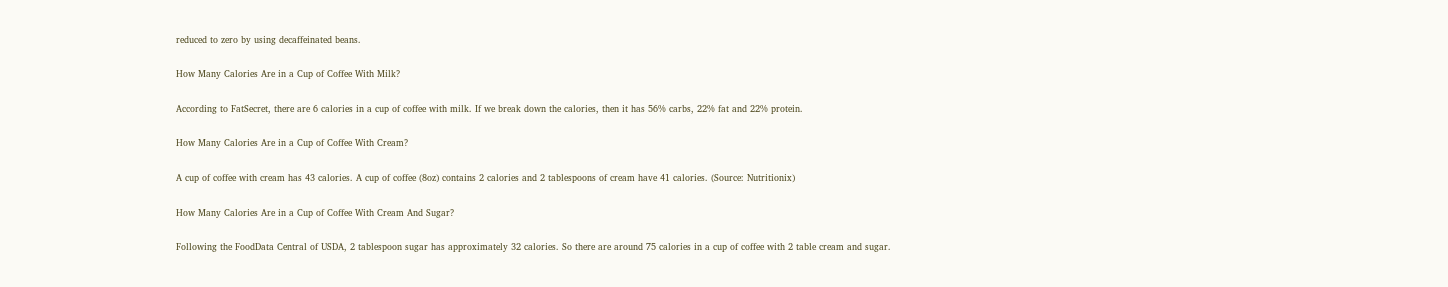reduced to zero by using decaffeinated beans.

How Many Calories Are in a Cup of Coffee With Milk?

According to FatSecret, there are 6 calories in a cup of coffee with milk. If we break down the calories, then it has 56% carbs, 22% fat and 22% protein.

How Many Calories Are in a Cup of Coffee With Cream?

A cup of coffee with cream has 43 calories. A cup of coffee (8oz) contains 2 calories and 2 tablespoons of cream have 41 calories. (Source: Nutritionix)

How Many Calories Are in a Cup of Coffee With Cream And Sugar?

Following the FoodData Central of USDA, 2 tablespoon sugar has approximately 32 calories. So there are around 75 calories in a cup of coffee with 2 table cream and sugar.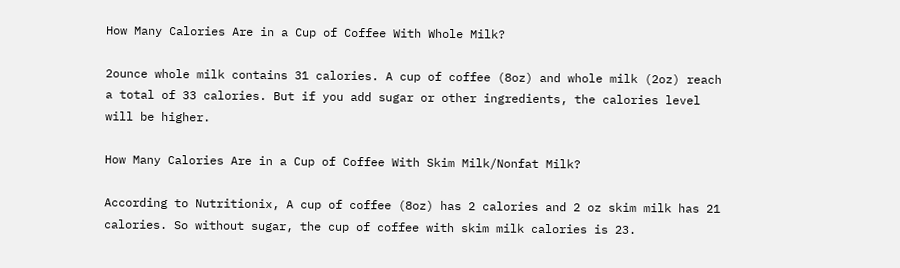How Many Calories Are in a Cup of Coffee With Whole Milk?

2ounce whole milk contains 31 calories. A cup of coffee (8oz) and whole milk (2oz) reach a total of 33 calories. But if you add sugar or other ingredients, the calories level will be higher.

How Many Calories Are in a Cup of Coffee With Skim Milk/Nonfat Milk?

According to Nutritionix, A cup of coffee (8oz) has 2 calories and 2 oz skim milk has 21 calories. So without sugar, the cup of coffee with skim milk calories is 23.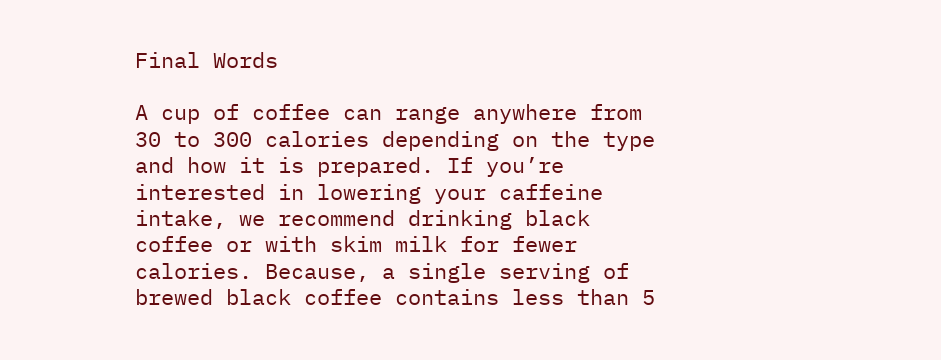Final Words

A cup of coffee can range anywhere from 30 to 300 calories depending on the type and how it is prepared. If you’re interested in lowering your caffeine intake, we recommend drinking black coffee or with skim milk for fewer calories. Because, a single serving of brewed black coffee contains less than 5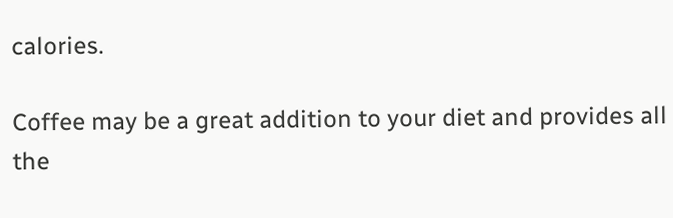calories.

Coffee may be a great addition to your diet and provides all the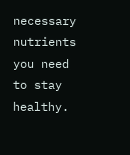necessary nutrients you need to stay healthy.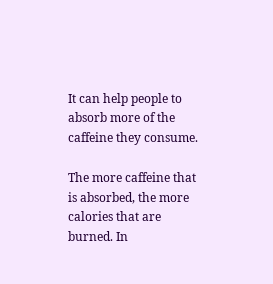It can help people to absorb more of the caffeine they consume.

The more caffeine that is absorbed, the more calories that are burned. In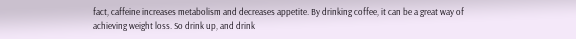fact, caffeine increases metabolism and decreases appetite. By drinking coffee, it can be a great way of achieving weight loss. So drink up, and drink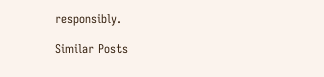responsibly.

Similar Posts